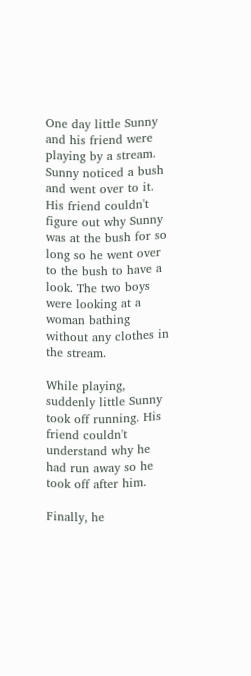One day little Sunny and his friend were playing by a stream. Sunny noticed a bush and went over to it. His friend couldn't figure out why Sunny was at the bush for so long so he went over to the bush to have a look. The two boys were looking at a woman bathing without any clothes in the stream.

While playing, suddenly little Sunny took off running. His friend couldn't understand why he had run away so he took off after him.

Finally, he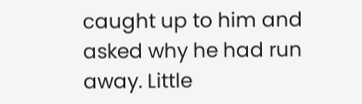caught up to him and asked why he had run away. Little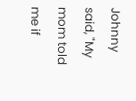Johnny said, "My mom told me if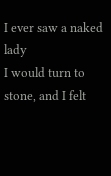I ever saw a naked lady
I would turn to stone, and I felt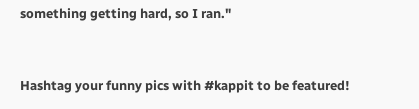something getting hard, so I ran."


Hashtag your funny pics with #kappit to be featured!